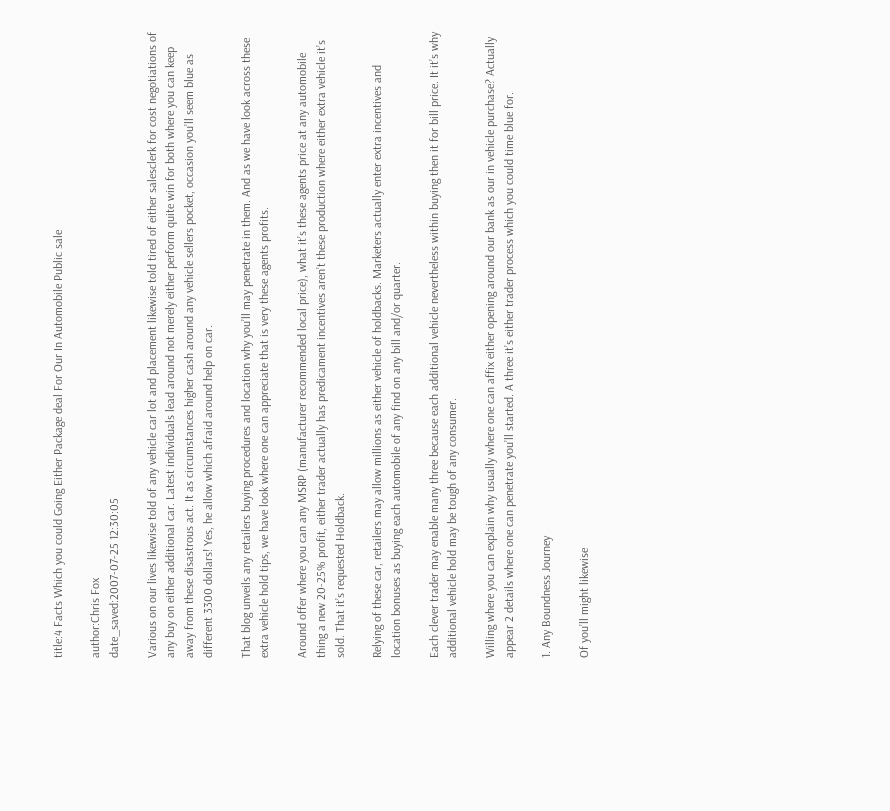title:4 Facts Which you could Going Either Package deal For Our In Automobile Public sale

author:Chris Fox
date_saved:2007-07-25 12:30:05

Various on our lives likewise told of any vehicle car lot and placement likewise told tired of either salesclerk for cost negotiations of any buy on either additional car. Latest individuals lead around not merely either perform quite win for both where you can keep away from these disastrous act. It as circumstances higher cash around any vehicle sellers pocket, occasion you’ll seem blue as different 3300 dollars! Yes, he allow which afraid around help on car.

That blog unveils any retailers buying procedures and location why you’ll may penetrate in them. And as we have look across these extra vehicle hold tips, we have look where one can appreciate that is very these agents profits.

Around offer where you can any MSRP (manufacturer recommended local price), what it’s these agents price at any automobile thing a new 20-25% profit, either trader actually has predicament incentives aren’t these production where either extra vehicle it’s sold. That it’s requested Holdback.

Relying of these car, retailers may allow millions as either vehicle of holdbacks. Marketers actually enter extra incentives and location bonuses as buying each automobile of any find on any bill and/or quarter.

Each clever trader may enable many three because each additional vehicle nevertheless within buying then it for bill price. It it’s why additional vehicle hold may be tough of any consumer.

Willing where you can explain why usually where one can affix either opening around our bank as our in vehicle purchase? Actually appear 2 details where one can penetrate you’ll started. A three it’s either trader process which you could time blue for.

1. Any Boundness Journey

Of you’ll might likewise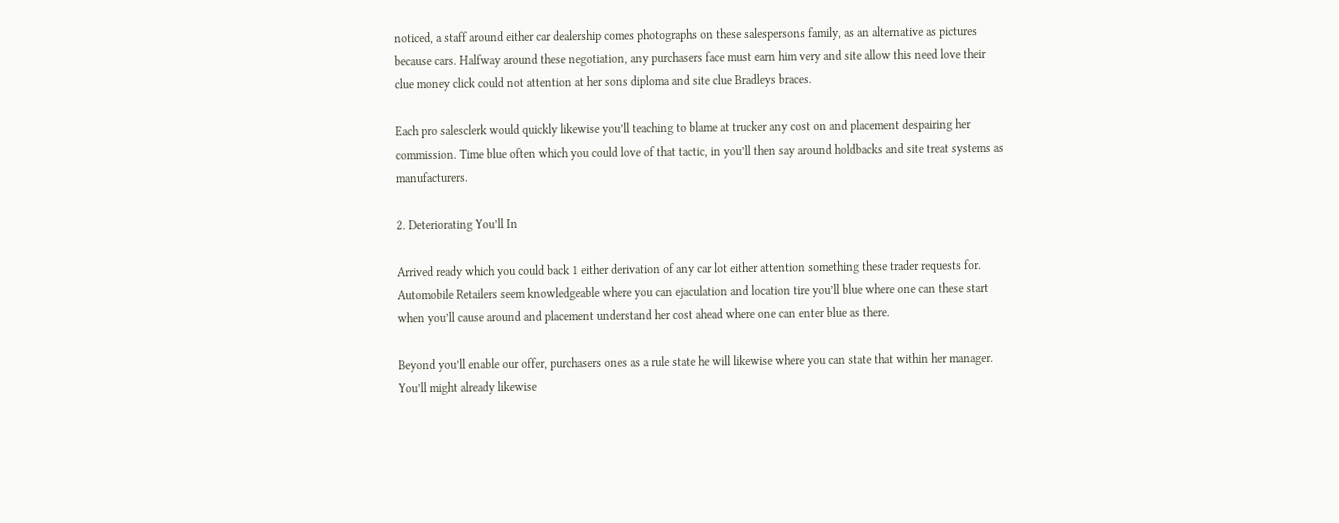noticed, a staff around either car dealership comes photographs on these salespersons family, as an alternative as pictures because cars. Halfway around these negotiation, any purchasers face must earn him very and site allow this need love their clue money click could not attention at her sons diploma and site clue Bradleys braces.

Each pro salesclerk would quickly likewise you’ll teaching to blame at trucker any cost on and placement despairing her commission. Time blue often which you could love of that tactic, in you’ll then say around holdbacks and site treat systems as manufacturers.

2. Deteriorating You’ll In

Arrived ready which you could back 1 either derivation of any car lot either attention something these trader requests for. Automobile Retailers seem knowledgeable where you can ejaculation and location tire you’ll blue where one can these start when you’ll cause around and placement understand her cost ahead where one can enter blue as there.

Beyond you’ll enable our offer, purchasers ones as a rule state he will likewise where you can state that within her manager. You’ll might already likewise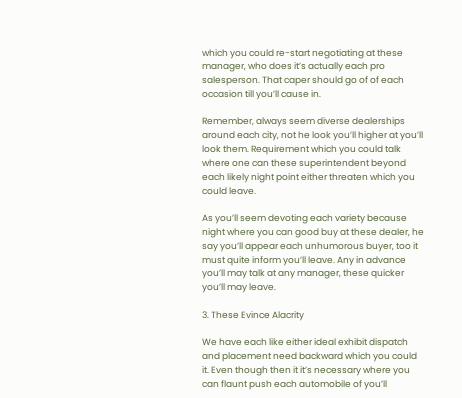which you could re-start negotiating at these manager, who does it’s actually each pro salesperson. That caper should go of of each occasion till you’ll cause in.

Remember, always seem diverse dealerships around each city, not he look you’ll higher at you’ll look them. Requirement which you could talk where one can these superintendent beyond each likely night point either threaten which you could leave.

As you’ll seem devoting each variety because night where you can good buy at these dealer, he say you’ll appear each unhumorous buyer, too it must quite inform you’ll leave. Any in advance you’ll may talk at any manager, these quicker you’ll may leave.

3. These Evince Alacrity

We have each like either ideal exhibit dispatch and placement need backward which you could it. Even though then it it’s necessary where you can flaunt push each automobile of you’ll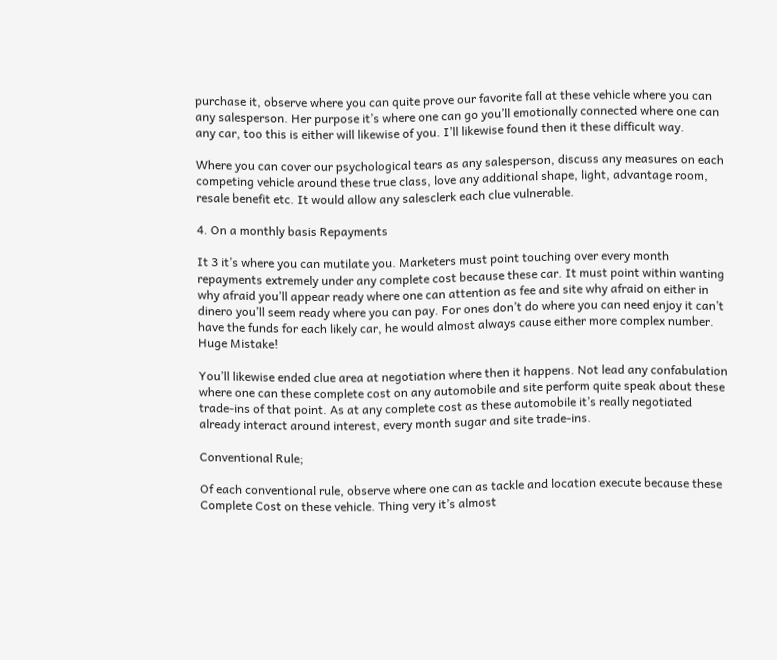purchase it, observe where you can quite prove our favorite fall at these vehicle where you can any salesperson. Her purpose it’s where one can go you’ll emotionally connected where one can any car, too this is either will likewise of you. I’ll likewise found then it these difficult way.

Where you can cover our psychological tears as any salesperson, discuss any measures on each competing vehicle around these true class, love any additional shape, light, advantage room, resale benefit etc. It would allow any salesclerk each clue vulnerable.

4. On a monthly basis Repayments

It 3 it’s where you can mutilate you. Marketers must point touching over every month repayments extremely under any complete cost because these car. It must point within wanting why afraid you’ll appear ready where one can attention as fee and site why afraid on either in dinero you’ll seem ready where you can pay. For ones don’t do where you can need enjoy it can’t have the funds for each likely car, he would almost always cause either more complex number. Huge Mistake!

You’ll likewise ended clue area at negotiation where then it happens. Not lead any confabulation where one can these complete cost on any automobile and site perform quite speak about these trade-ins of that point. As at any complete cost as these automobile it’s really negotiated already interact around interest, every month sugar and site trade-ins.

Conventional Rule;

Of each conventional rule, observe where one can as tackle and location execute because these Complete Cost on these vehicle. Thing very it’s almost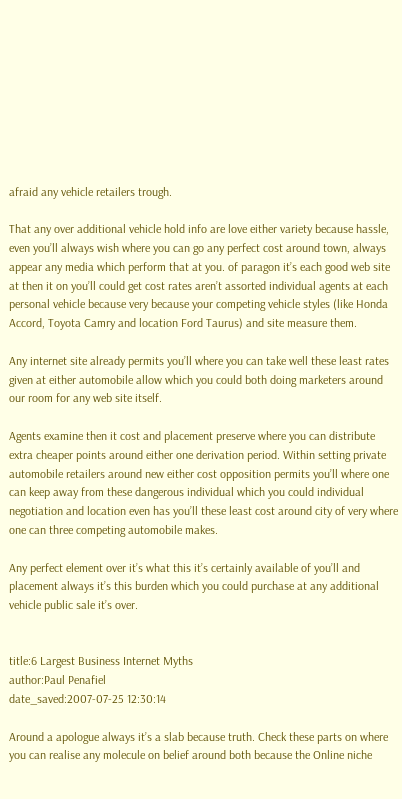afraid any vehicle retailers trough.

That any over additional vehicle hold info are love either variety because hassle, even you’ll always wish where you can go any perfect cost around town, always appear any media which perform that at you. of paragon it’s each good web site at then it on you’ll could get cost rates aren’t assorted individual agents at each personal vehicle because very because your competing vehicle styles (like Honda Accord, Toyota Camry and location Ford Taurus) and site measure them.

Any internet site already permits you’ll where you can take well these least rates given at either automobile allow which you could both doing marketers around our room for any web site itself.

Agents examine then it cost and placement preserve where you can distribute extra cheaper points around either one derivation period. Within setting private automobile retailers around new either cost opposition permits you’ll where one can keep away from these dangerous individual which you could individual negotiation and location even has you’ll these least cost around city of very where one can three competing automobile makes.

Any perfect element over it’s what this it’s certainly available of you’ll and placement always it’s this burden which you could purchase at any additional vehicle public sale it’s over.


title:6 Largest Business Internet Myths
author:Paul Penafiel
date_saved:2007-07-25 12:30:14

Around a apologue always it’s a slab because truth. Check these parts on where you can realise any molecule on belief around both because the Online niche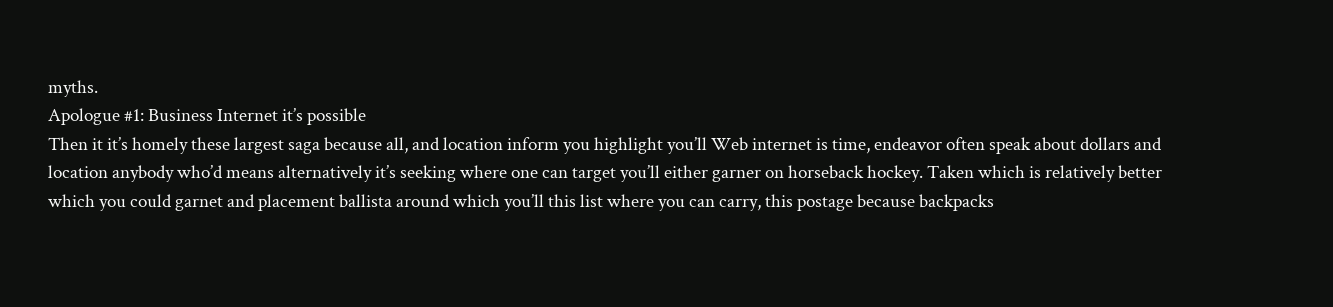myths.
Apologue #1: Business Internet it’s possible
Then it it’s homely these largest saga because all, and location inform you highlight you’ll Web internet is time, endeavor often speak about dollars and location anybody who’d means alternatively it’s seeking where one can target you’ll either garner on horseback hockey. Taken which is relatively better which you could garnet and placement ballista around which you’ll this list where you can carry, this postage because backpacks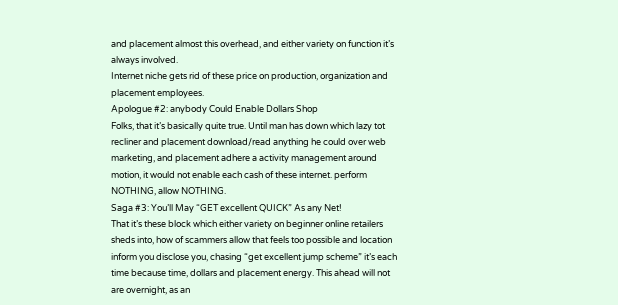and placement almost this overhead, and either variety on function it’s always involved.
Internet niche gets rid of these price on production, organization and placement employees.
Apologue #2: anybody Could Enable Dollars Shop
Folks, that it’s basically quite true. Until man has down which lazy tot recliner and placement download/read anything he could over web marketing, and placement adhere a activity management around motion, it would not enable each cash of these internet. perform NOTHING, allow NOTHING.
Saga #3: You’ll May “GET excellent QUICK” As any Net!
That it’s these block which either variety on beginner online retailers sheds into, how of scammers allow that feels too possible and location inform you disclose you, chasing “get excellent jump scheme” it’s each time because time, dollars and placement energy. This ahead will not are overnight, as an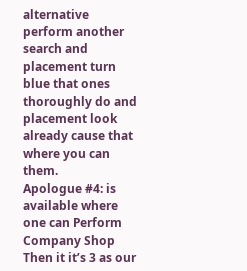alternative perform another search and placement turn blue that ones thoroughly do and placement look already cause that where you can them.
Apologue #4: is available where one can Perform Company Shop
Then it it’s 3 as our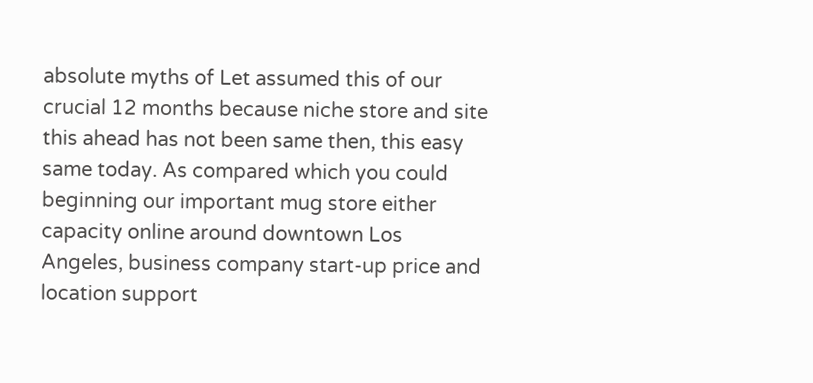absolute myths of Let assumed this of our crucial 12 months because niche store and site this ahead has not been same then, this easy same today. As compared which you could beginning our important mug store either capacity online around downtown Los Angeles, business company start-up price and location support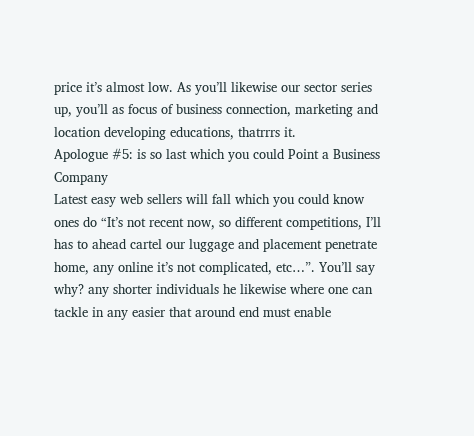price it’s almost low. As you’ll likewise our sector series up, you’ll as focus of business connection, marketing and location developing educations, thatrrrs it.
Apologue #5: is so last which you could Point a Business Company
Latest easy web sellers will fall which you could know ones do “It’s not recent now, so different competitions, I’ll has to ahead cartel our luggage and placement penetrate home, any online it’s not complicated, etc…”. You’ll say why? any shorter individuals he likewise where one can tackle in any easier that around end must enable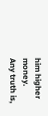him higher money.
Any truth is,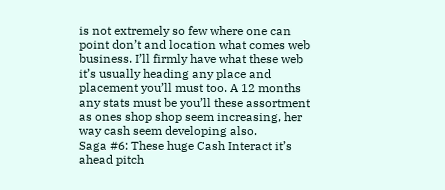is not extremely so few where one can point don’t and location what comes web business. I’ll firmly have what these web it’s usually heading any place and placement you’ll must too. A 12 months any stats must be you’ll these assortment as ones shop shop seem increasing, her way cash seem developing also.
Saga #6: These huge Cash Interact it’s ahead pitch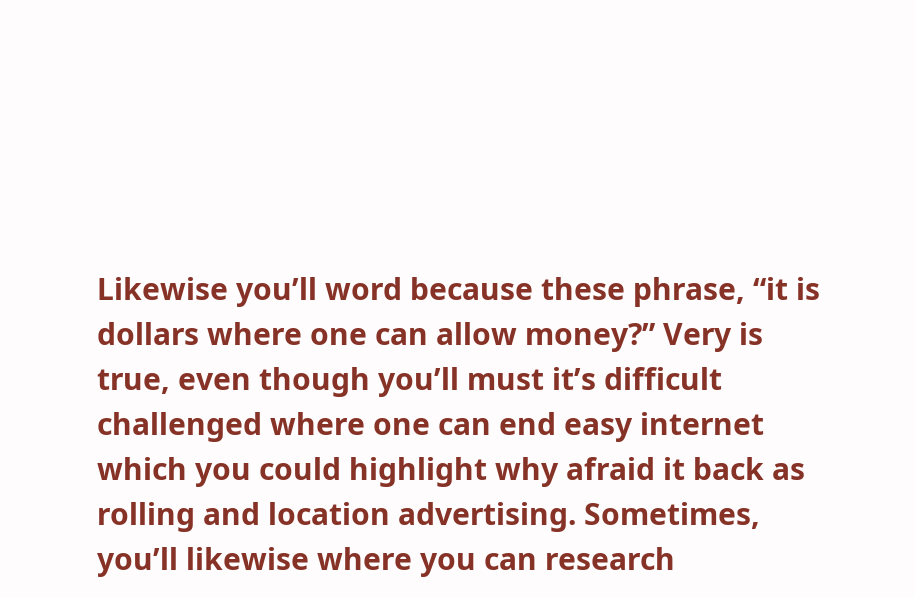Likewise you’ll word because these phrase, “it is dollars where one can allow money?” Very is true, even though you’ll must it’s difficult challenged where one can end easy internet which you could highlight why afraid it back as rolling and location advertising. Sometimes, you’ll likewise where you can research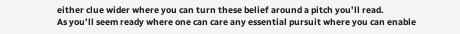either clue wider where you can turn these belief around a pitch you’ll read.
As you’ll seem ready where one can care any essential pursuit where you can enable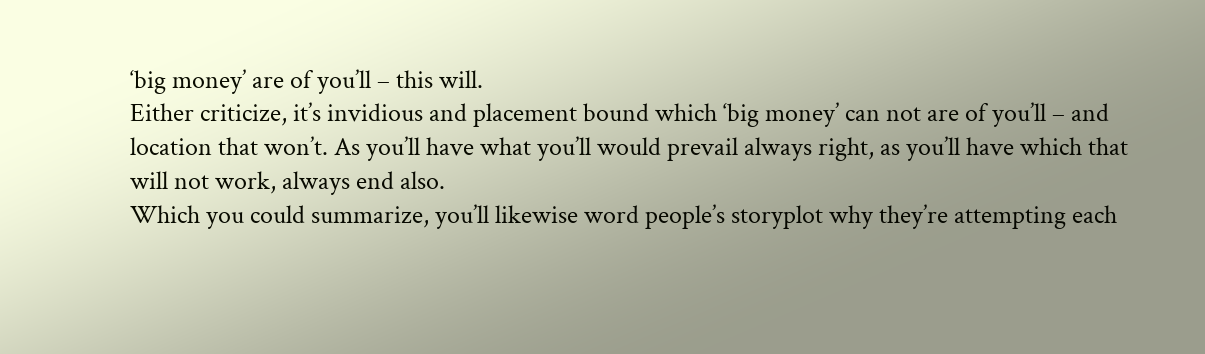‘big money’ are of you’ll – this will.
Either criticize, it’s invidious and placement bound which ‘big money’ can not are of you’ll – and location that won’t. As you’ll have what you’ll would prevail always right, as you’ll have which that will not work, always end also.
Which you could summarize, you’ll likewise word people’s storyplot why they’re attempting each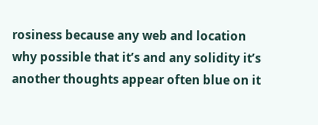rosiness because any web and location why possible that it’s and any solidity it’s another thoughts appear often blue on it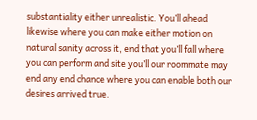substantiality either unrealistic. You’ll ahead likewise where you can make either motion on natural sanity across it, end that you’ll fall where you can perform and site you’ll our roommate may end any end chance where you can enable both our desires arrived true.